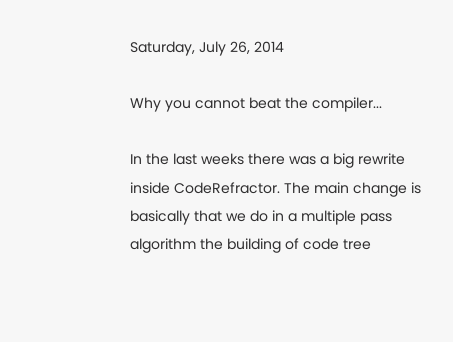Saturday, July 26, 2014

Why you cannot beat the compiler...

In the last weeks there was a big rewrite inside CodeRefractor. The main change is basically that we do in a multiple pass algorithm the building of code tree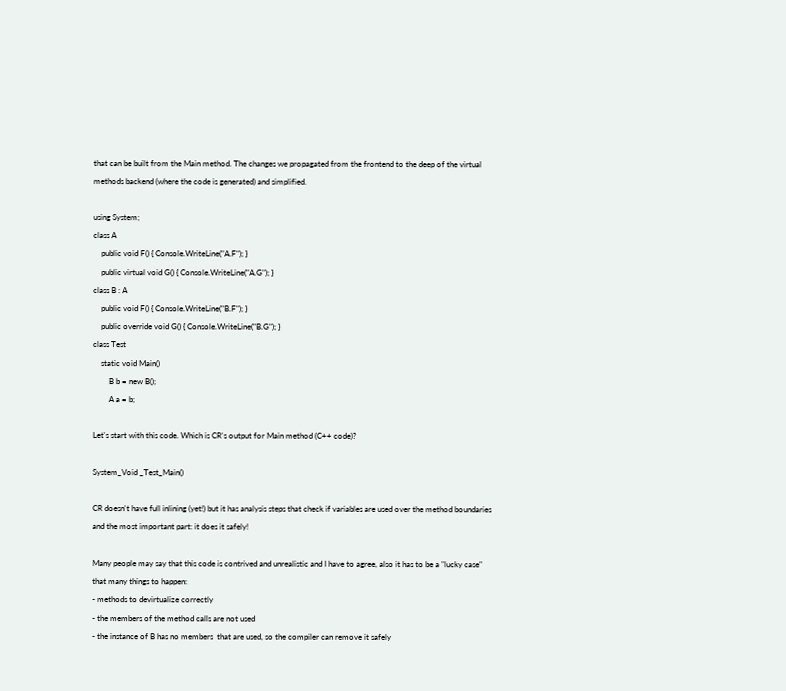that can be built from the Main method. The changes we propagated from the frontend to the deep of the virtual methods backend (where the code is generated) and simplified.

using System;
class A
    public void F() { Console.WriteLine("A.F"); }
    public virtual void G() { Console.WriteLine("A.G"); }
class B : A
    public void F() { Console.WriteLine("B.F"); }
    public override void G() { Console.WriteLine("B.G"); }
class Test
    static void Main()
        B b = new B();
        A a = b;

Let's start with this code. Which is CR's output for Main method (C++ code)?

System_Void _Test_Main()

CR doesn't have full inlining (yet!) but it has analysis steps that check if variables are used over the method boundaries and the most important part: it does it safely!

Many people may say that this code is contrived and unrealistic and I have to agree, also it has to be a "lucky case" that many things to happen:
- methods to devirtualize correctly
- the members of the method calls are not used
- the instance of B has no members  that are used, so the compiler can remove it safely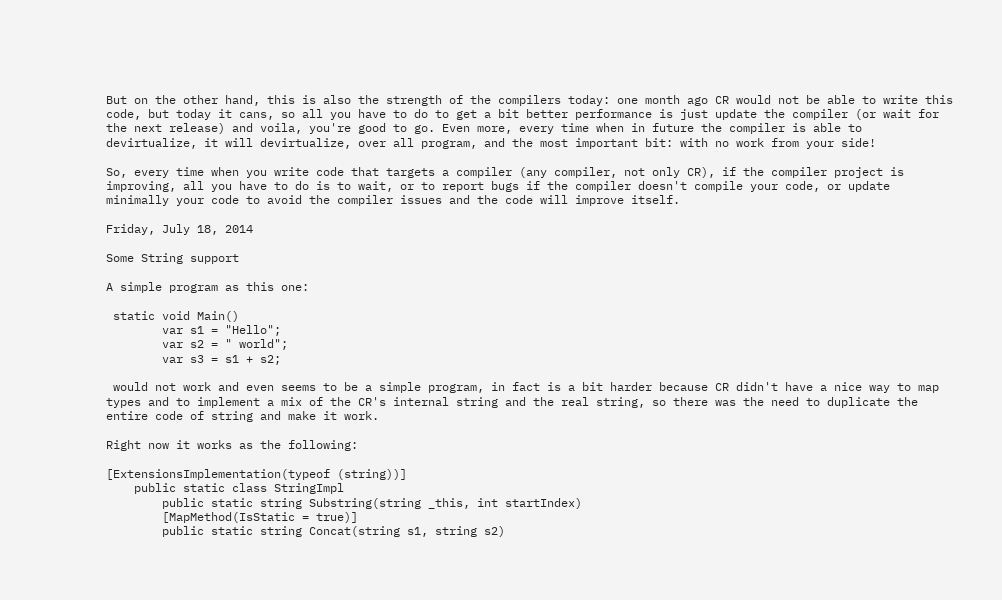But on the other hand, this is also the strength of the compilers today: one month ago CR would not be able to write this code, but today it cans, so all you have to do to get a bit better performance is just update the compiler (or wait for the next release) and voila, you're good to go. Even more, every time when in future the compiler is able to devirtualize, it will devirtualize, over all program, and the most important bit: with no work from your side!

So, every time when you write code that targets a compiler (any compiler, not only CR), if the compiler project is improving, all you have to do is to wait, or to report bugs if the compiler doesn't compile your code, or update minimally your code to avoid the compiler issues and the code will improve itself.

Friday, July 18, 2014

Some String support

A simple program as this one:

 static void Main()
        var s1 = "Hello";
        var s2 = " world";
        var s3 = s1 + s2;

 would not work and even seems to be a simple program, in fact is a bit harder because CR didn't have a nice way to map types and to implement a mix of the CR's internal string and the real string, so there was the need to duplicate the entire code of string and make it work.

Right now it works as the following:

[ExtensionsImplementation(typeof (string))]
    public static class StringImpl
        public static string Substring(string _this, int startIndex)
        [MapMethod(IsStatic = true)]
        public static string Concat(string s1, string s2)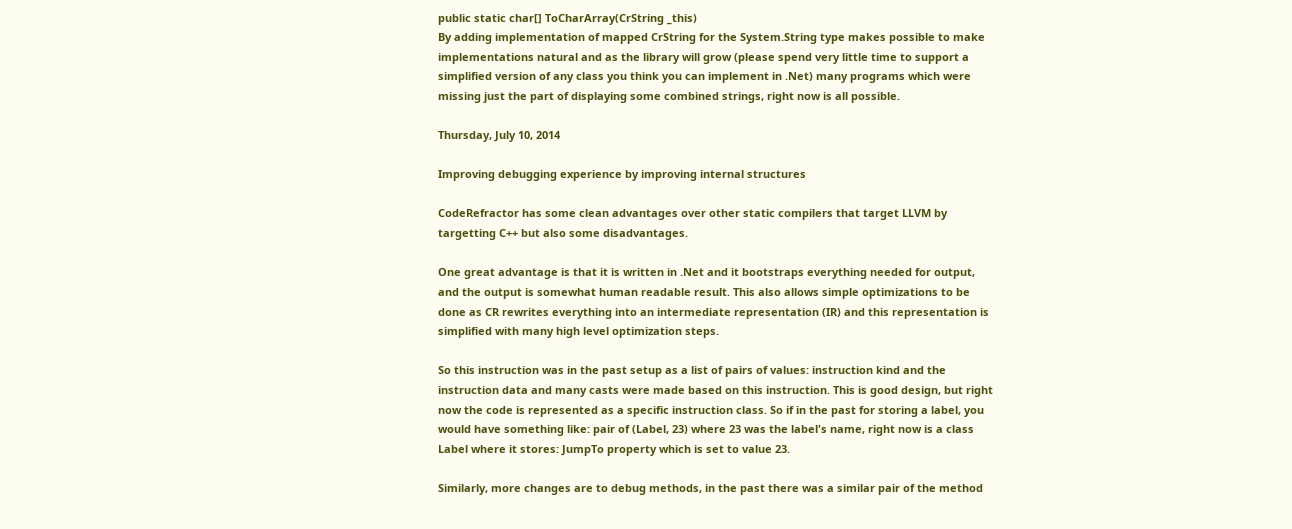public static char[] ToCharArray(CrString _this)
By adding implementation of mapped CrString for the System.String type makes possible to make implementations natural and as the library will grow (please spend very little time to support a simplified version of any class you think you can implement in .Net) many programs which were missing just the part of displaying some combined strings, right now is all possible.

Thursday, July 10, 2014

Improving debugging experience by improving internal structures

CodeRefractor has some clean advantages over other static compilers that target LLVM by targetting C++ but also some disadvantages.

One great advantage is that it is written in .Net and it bootstraps everything needed for output, and the output is somewhat human readable result. This also allows simple optimizations to be done as CR rewrites everything into an intermediate representation (IR) and this representation is simplified with many high level optimization steps.

So this instruction was in the past setup as a list of pairs of values: instruction kind and the instruction data and many casts were made based on this instruction. This is good design, but right now the code is represented as a specific instruction class. So if in the past for storing a label, you would have something like: pair of (Label, 23) where 23 was the label's name, right now is a class Label where it stores: JumpTo property which is set to value 23.

Similarly, more changes are to debug methods, in the past there was a similar pair of the method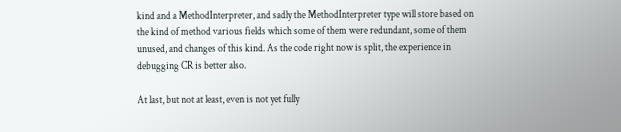kind and a MethodInterpreter, and sadly the MethodInterpreter type will store based on the kind of method various fields which some of them were redundant, some of them unused, and changes of this kind. As the code right now is split, the experience in debugging CR is better also.

At last, but not at least, even is not yet fully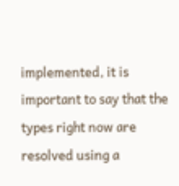implemented, it is important to say that the types right now are resolved using a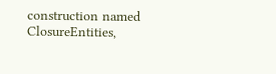construction named ClosureEntities,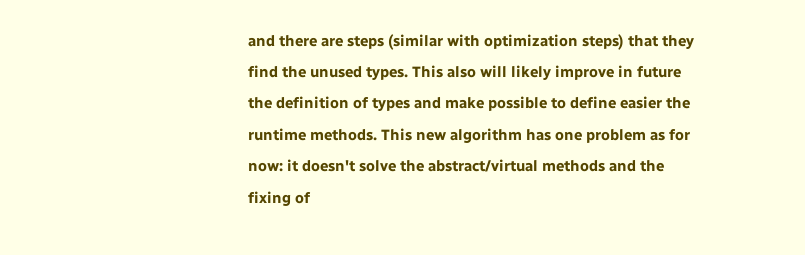and there are steps (similar with optimization steps) that they find the unused types. This also will likely improve in future the definition of types and make possible to define easier the runtime methods. This new algorithm has one problem as for now: it doesn't solve the abstract/virtual methods and the fixing of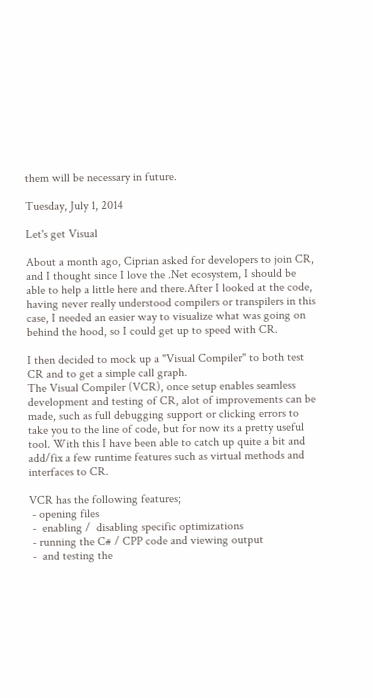them will be necessary in future.

Tuesday, July 1, 2014

Let's get Visual

About a month ago, Ciprian asked for developers to join CR, and I thought since I love the .Net ecosystem, I should be able to help a little here and there.After I looked at the code, having never really understood compilers or transpilers in this case, I needed an easier way to visualize what was going on behind the hood, so I could get up to speed with CR.

I then decided to mock up a "Visual Compiler" to both test CR and to get a simple call graph.
The Visual Compiler (VCR), once setup enables seamless development and testing of CR, alot of improvements can be made, such as full debugging support or clicking errors to take you to the line of code, but for now its a pretty useful tool. With this I have been able to catch up quite a bit and add/fix a few runtime features such as virtual methods and interfaces to CR.

VCR has the following features;
 - opening files
 -  enabling /  disabling specific optimizations
 - running the C# / CPP code and viewing output
 -  and testing the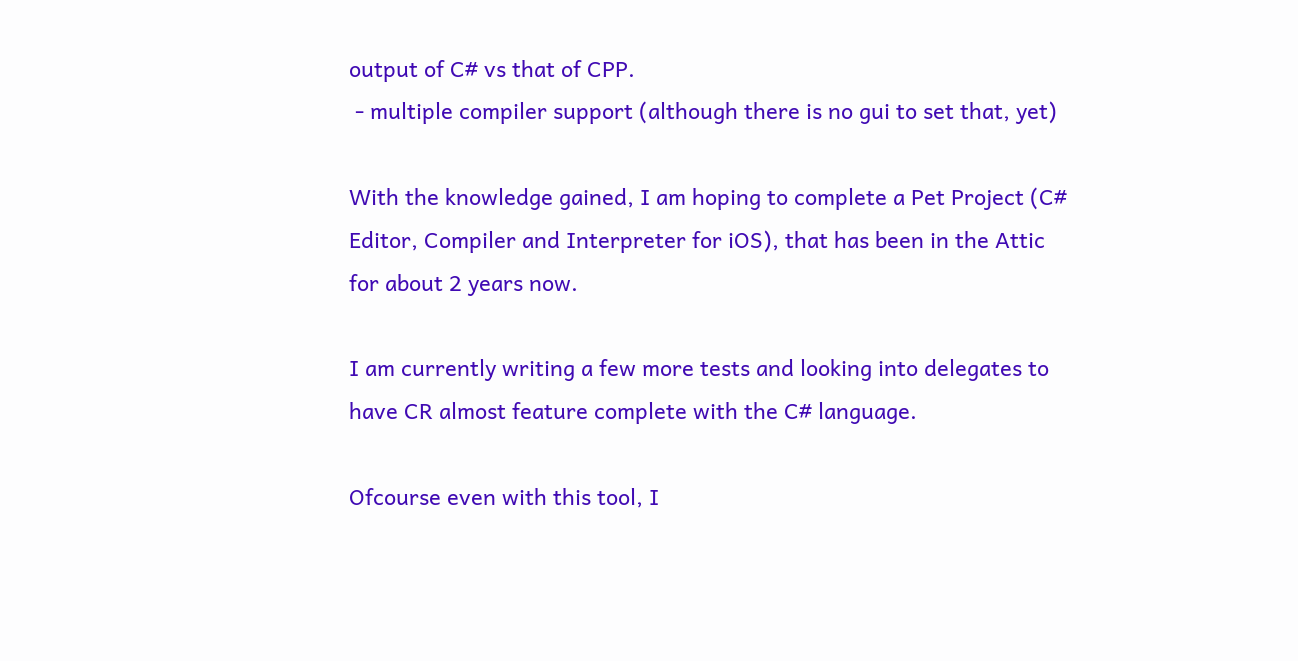output of C# vs that of CPP.
 - multiple compiler support (although there is no gui to set that, yet)

With the knowledge gained, I am hoping to complete a Pet Project (C# Editor, Compiler and Interpreter for iOS), that has been in the Attic for about 2 years now.

I am currently writing a few more tests and looking into delegates to have CR almost feature complete with the C# language.

Ofcourse even with this tool, I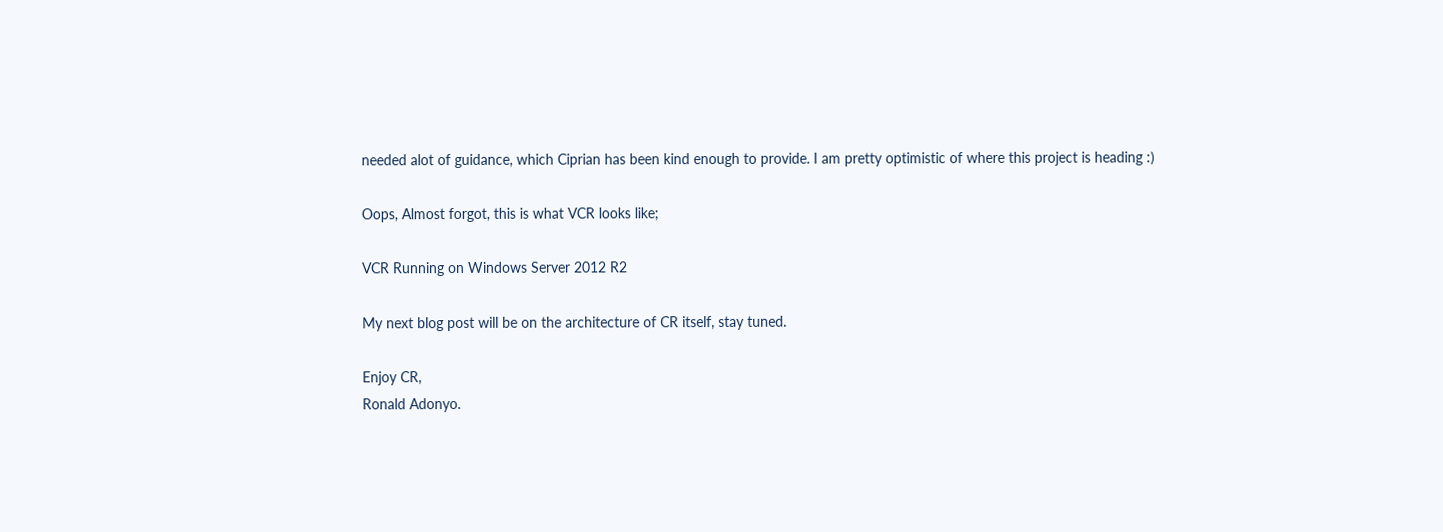needed alot of guidance, which Ciprian has been kind enough to provide. I am pretty optimistic of where this project is heading :)

Oops, Almost forgot, this is what VCR looks like;

VCR Running on Windows Server 2012 R2

My next blog post will be on the architecture of CR itself, stay tuned.

Enjoy CR,
Ronald Adonyo.